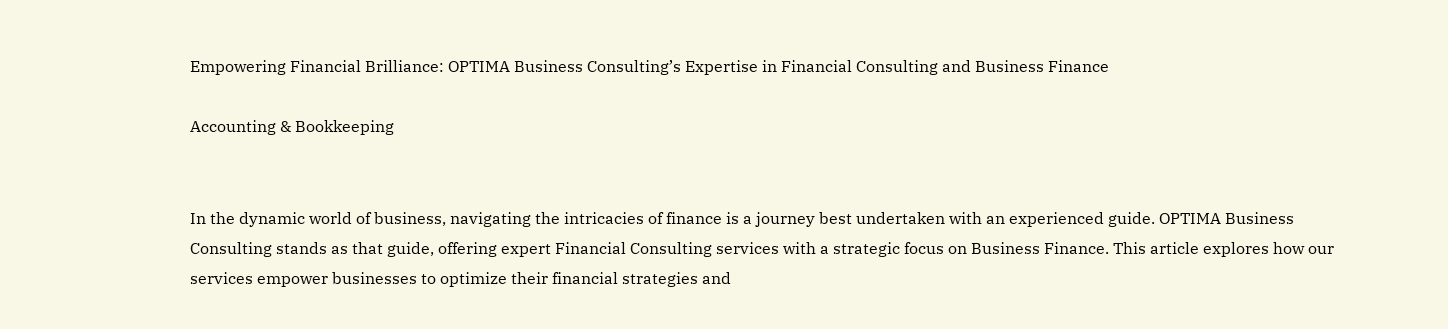Empowering Financial Brilliance: OPTIMA Business Consulting’s Expertise in Financial Consulting and Business Finance

Accounting & Bookkeeping


In the dynamic world of business, navigating the intricacies of finance is a journey best undertaken with an experienced guide. OPTIMA Business Consulting stands as that guide, offering expert Financial Consulting services with a strategic focus on Business Finance. This article explores how our services empower businesses to optimize their financial strategies and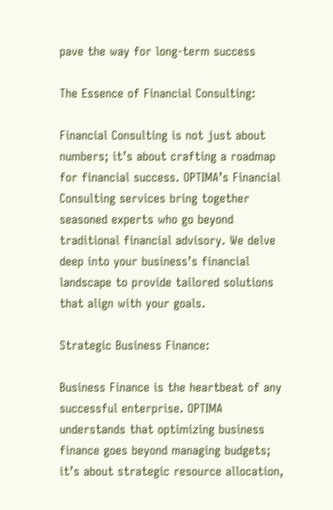pave the way for long-term success

The Essence of Financial Consulting:

Financial Consulting is not just about numbers; it’s about crafting a roadmap for financial success. OPTIMA’s Financial Consulting services bring together seasoned experts who go beyond traditional financial advisory. We delve deep into your business’s financial landscape to provide tailored solutions that align with your goals.

Strategic Business Finance:

Business Finance is the heartbeat of any successful enterprise. OPTIMA understands that optimizing business finance goes beyond managing budgets; it’s about strategic resource allocation,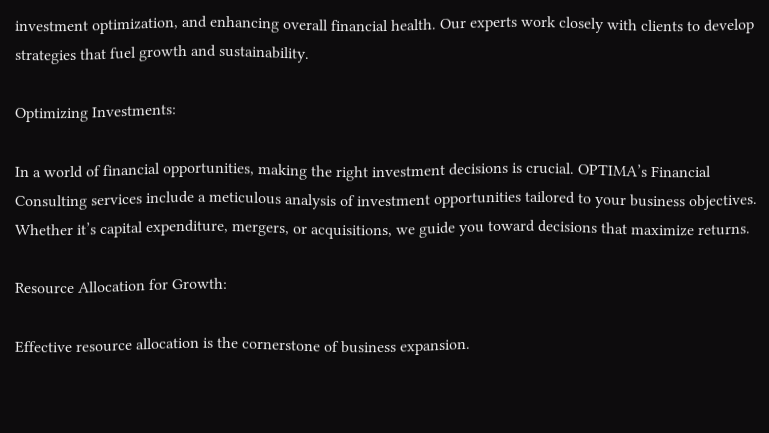investment optimization, and enhancing overall financial health. Our experts work closely with clients to develop strategies that fuel growth and sustainability.

Optimizing Investments:

In a world of financial opportunities, making the right investment decisions is crucial. OPTIMA’s Financial Consulting services include a meticulous analysis of investment opportunities tailored to your business objectives. Whether it’s capital expenditure, mergers, or acquisitions, we guide you toward decisions that maximize returns.

Resource Allocation for Growth:

Effective resource allocation is the cornerstone of business expansion.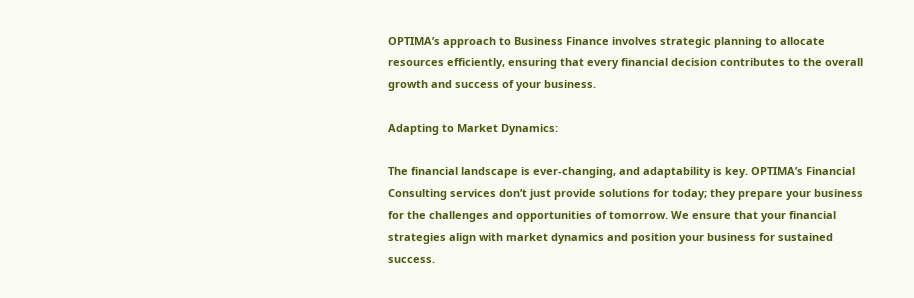OPTIMA’s approach to Business Finance involves strategic planning to allocate resources efficiently, ensuring that every financial decision contributes to the overall growth and success of your business.

Adapting to Market Dynamics:

The financial landscape is ever-changing, and adaptability is key. OPTIMA’s Financial Consulting services don’t just provide solutions for today; they prepare your business for the challenges and opportunities of tomorrow. We ensure that your financial strategies align with market dynamics and position your business for sustained success.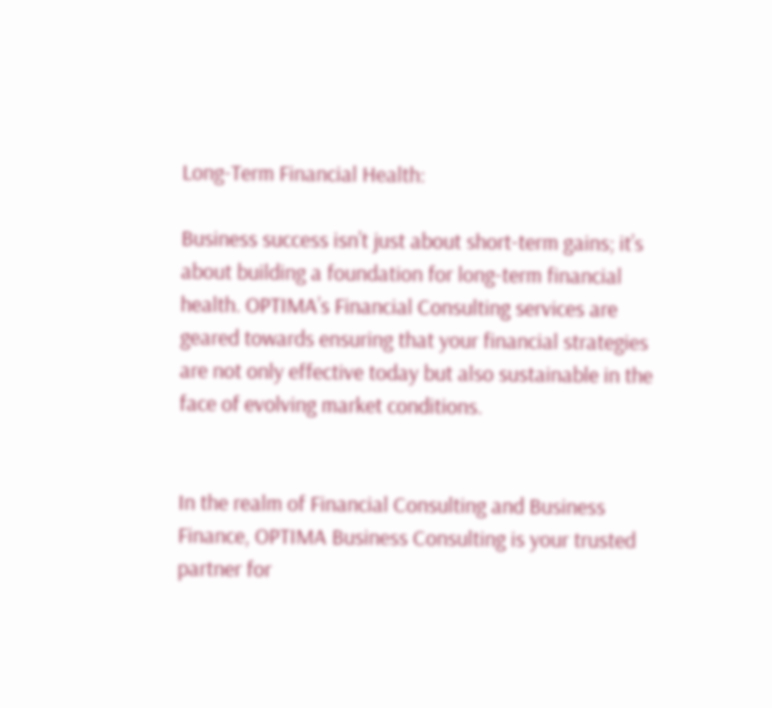Long-Term Financial Health:

Business success isn’t just about short-term gains; it’s about building a foundation for long-term financial health. OPTIMA’s Financial Consulting services are geared towards ensuring that your financial strategies are not only effective today but also sustainable in the face of evolving market conditions.


In the realm of Financial Consulting and Business Finance, OPTIMA Business Consulting is your trusted partner for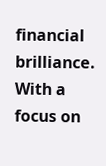financial brilliance. With a focus on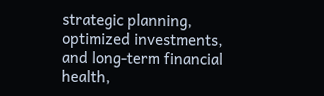strategic planning, optimized investments, and long-term financial health,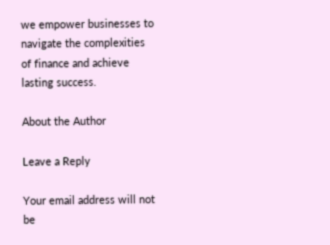we empower businesses to navigate the complexities of finance and achieve lasting success.

About the Author

Leave a Reply

Your email address will not be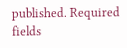published. Required fields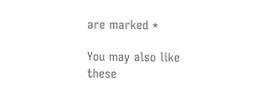are marked *

You may also like these